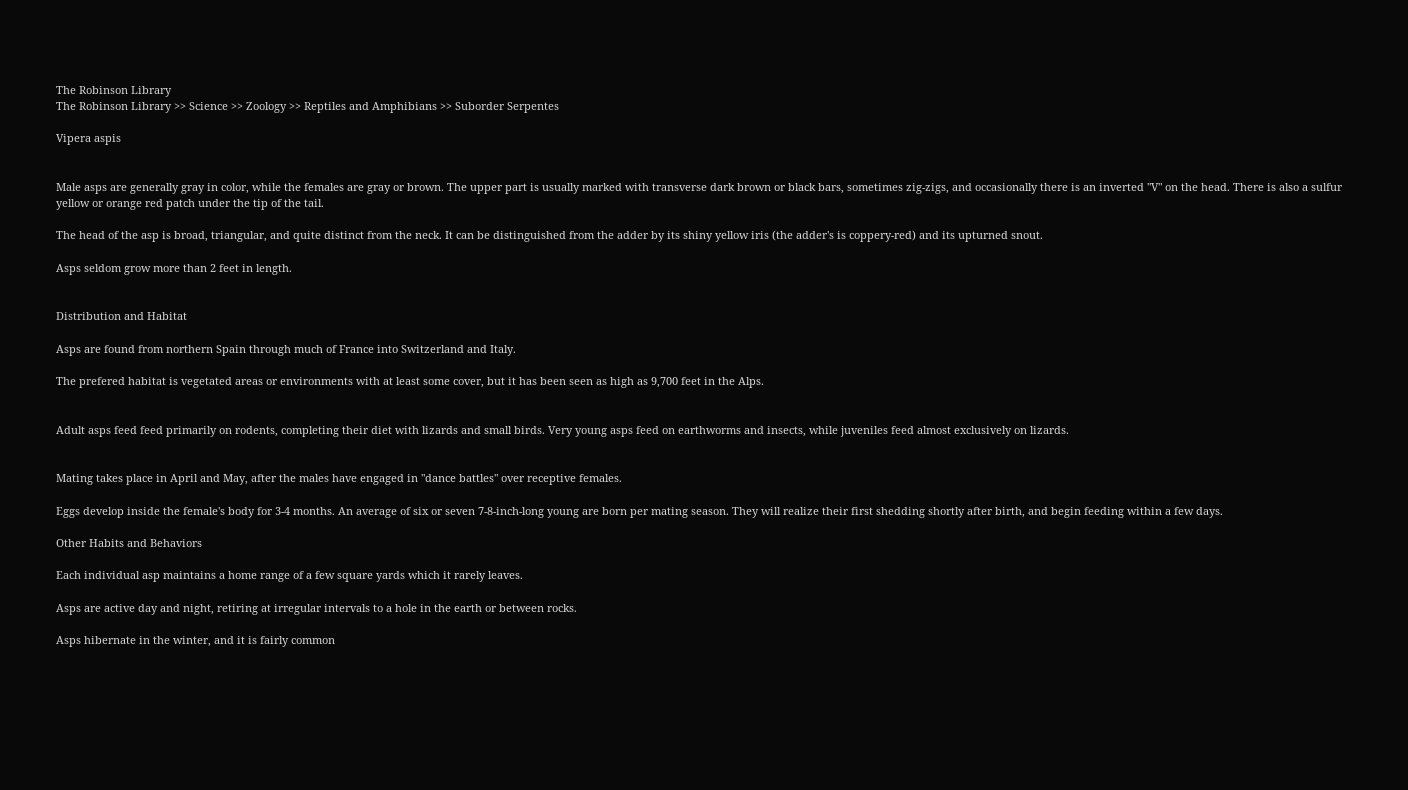The Robinson Library
The Robinson Library >> Science >> Zoology >> Reptiles and Amphibians >> Suborder Serpentes

Vipera aspis


Male asps are generally gray in color, while the females are gray or brown. The upper part is usually marked with transverse dark brown or black bars, sometimes zig-zigs, and occasionally there is an inverted "V" on the head. There is also a sulfur yellow or orange red patch under the tip of the tail.

The head of the asp is broad, triangular, and quite distinct from the neck. It can be distinguished from the adder by its shiny yellow iris (the adder's is coppery-red) and its upturned snout.

Asps seldom grow more than 2 feet in length.


Distribution and Habitat

Asps are found from northern Spain through much of France into Switzerland and Italy.

The prefered habitat is vegetated areas or environments with at least some cover, but it has been seen as high as 9,700 feet in the Alps.


Adult asps feed feed primarily on rodents, completing their diet with lizards and small birds. Very young asps feed on earthworms and insects, while juveniles feed almost exclusively on lizards.


Mating takes place in April and May, after the males have engaged in "dance battles" over receptive females.

Eggs develop inside the female's body for 3-4 months. An average of six or seven 7-8-inch-long young are born per mating season. They will realize their first shedding shortly after birth, and begin feeding within a few days.

Other Habits and Behaviors

Each individual asp maintains a home range of a few square yards which it rarely leaves.

Asps are active day and night, retiring at irregular intervals to a hole in the earth or between rocks.

Asps hibernate in the winter, and it is fairly common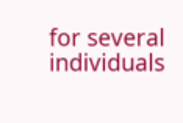for several individuals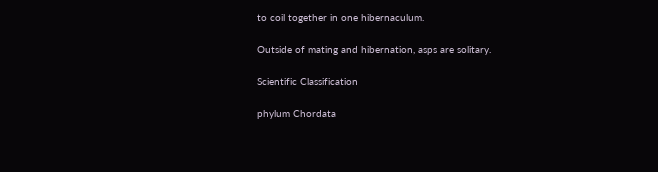to coil together in one hibernaculum.

Outside of mating and hibernation, asps are solitary.

Scientific Classification

phylum Chordata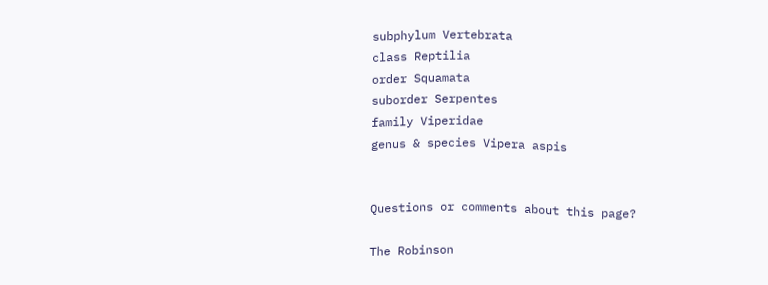subphylum Vertebrata
class Reptilia
order Squamata
suborder Serpentes
family Viperidae
genus & species Vipera aspis


Questions or comments about this page?

The Robinson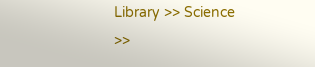Library >> Science >>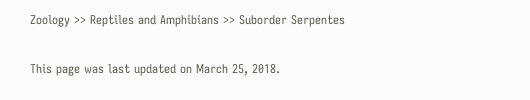Zoology >> Reptiles and Amphibians >> Suborder Serpentes

This page was last updated on March 25, 2018.